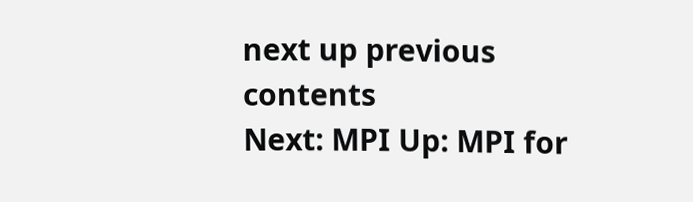next up previous contents
Next: MPI Up: MPI for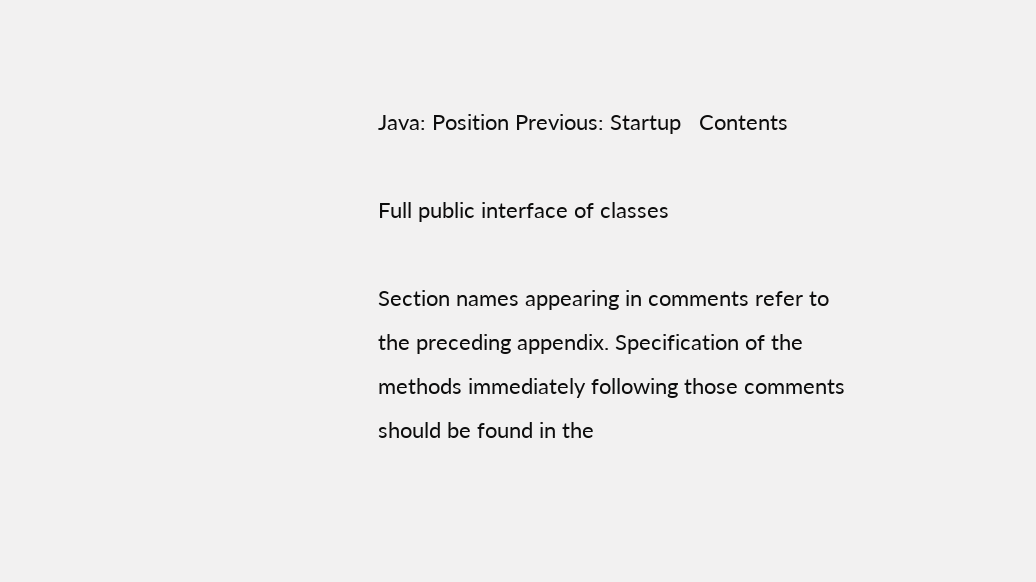Java: Position Previous: Startup   Contents

Full public interface of classes

Section names appearing in comments refer to the preceding appendix. Specification of the methods immediately following those comments should be found in the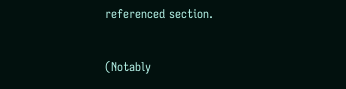referenced section.

(Notably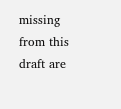missing from this draft are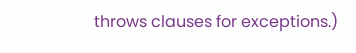throws clauses for exceptions.)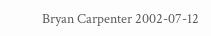Bryan Carpenter 2002-07-12